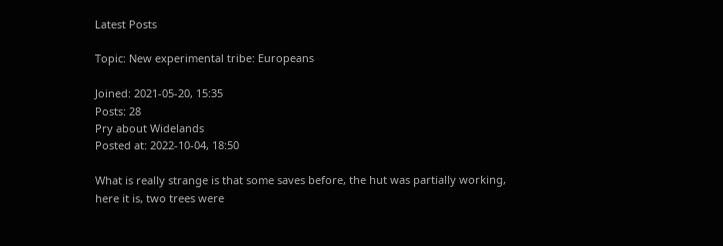Latest Posts

Topic: New experimental tribe: Europeans

Joined: 2021-05-20, 15:35
Posts: 28
Pry about Widelands
Posted at: 2022-10-04, 18:50

What is really strange is that some saves before, the hut was partially working, here it is, two trees were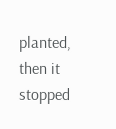planted, then it stopped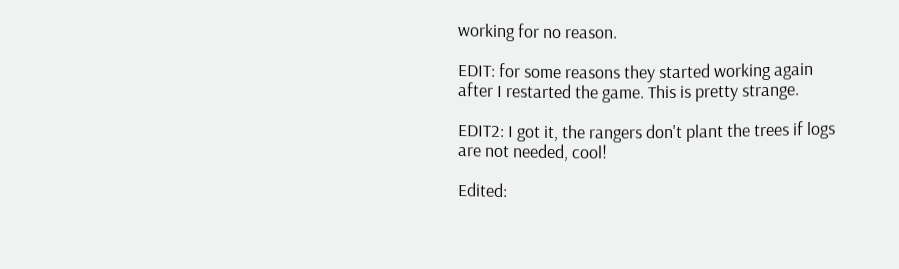working for no reason.

EDIT: for some reasons they started working again after I restarted the game. This is pretty strange.

EDIT2: I got it, the rangers don't plant the trees if logs are not needed, cool!

Edited: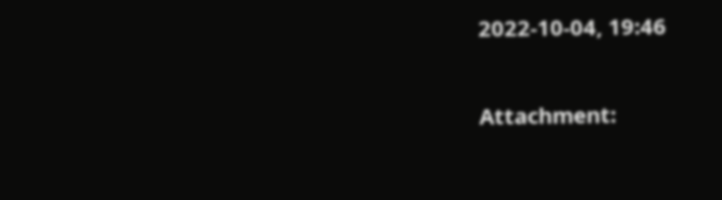2022-10-04, 19:46

Attachment: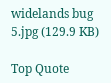widelands bug 5.jpg (129.9 KB)

Top Quote